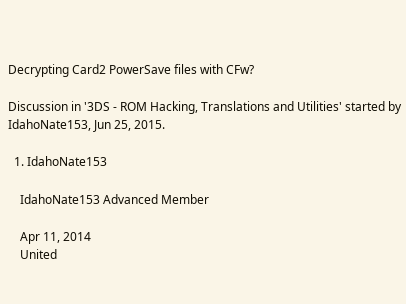Decrypting Card2 PowerSave files with CFw?

Discussion in '3DS - ROM Hacking, Translations and Utilities' started by IdahoNate153, Jun 25, 2015.

  1. IdahoNate153

    IdahoNate153 Advanced Member

    Apr 11, 2014
    United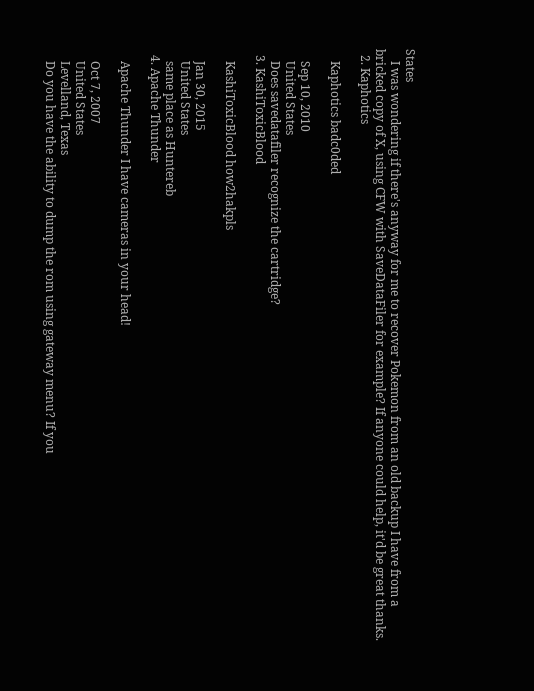States
    I was wondering if there's anyway for me to recover Pokemon from an old backup I have from a bricked copy of X, using CFW with SaveDataFiler for example? If anyone could help, it'd be great thanks.
  2. Kaphotics

    Kaphotics badc0ded

    Sep 10, 2010
    United States
    Does savedatafiler recognize the cartridge?
  3. KashiToxicBlood

    KashiToxicBlood how2hakpls

    Jan 30, 2015
    United States
    same place as Huntereb
  4. Apache Thunder

    Apache Thunder I have cameras in your head!

    Oct 7, 2007
    United States
    Levelland, Texas
    Do you have the ability to dump the rom using gateway menu? If you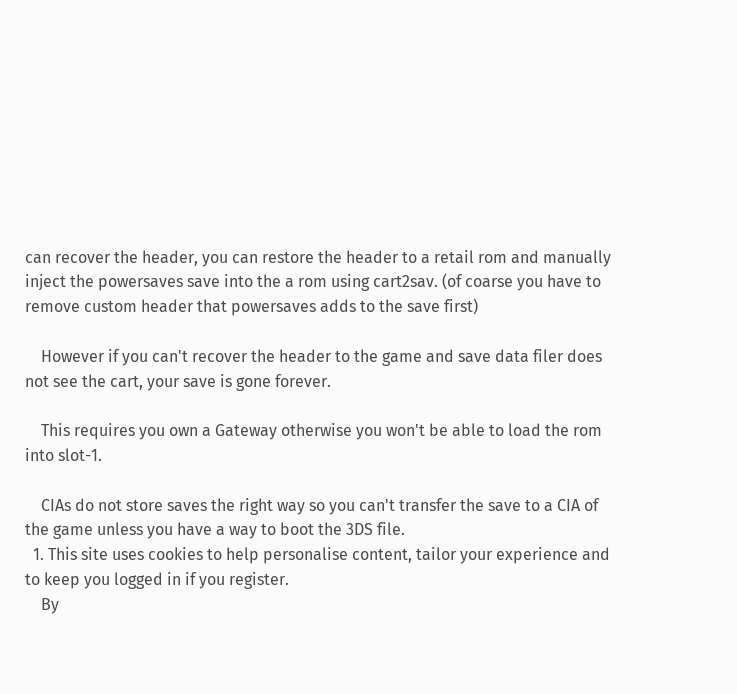can recover the header, you can restore the header to a retail rom and manually inject the powersaves save into the a rom using cart2sav. (of coarse you have to remove custom header that powersaves adds to the save first)

    However if you can't recover the header to the game and save data filer does not see the cart, your save is gone forever.

    This requires you own a Gateway otherwise you won't be able to load the rom into slot-1.

    CIAs do not store saves the right way so you can't transfer the save to a CIA of the game unless you have a way to boot the 3DS file.
  1. This site uses cookies to help personalise content, tailor your experience and to keep you logged in if you register.
    By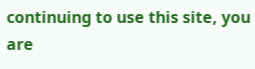continuing to use this site, you are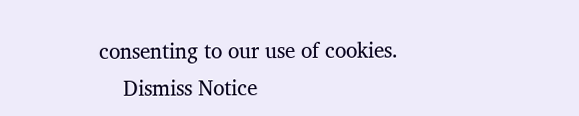consenting to our use of cookies.
    Dismiss Notice